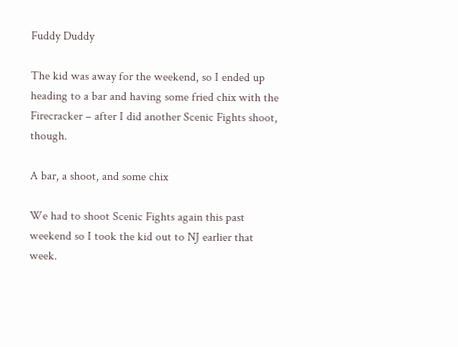Fuddy Duddy

The kid was away for the weekend, so I ended up heading to a bar and having some fried chix with the Firecracker – after I did another Scenic Fights shoot, though.

A bar, a shoot, and some chix

We had to shoot Scenic Fights again this past weekend so I took the kid out to NJ earlier that week.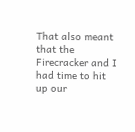That also meant that the Firecracker and I had time to hit up our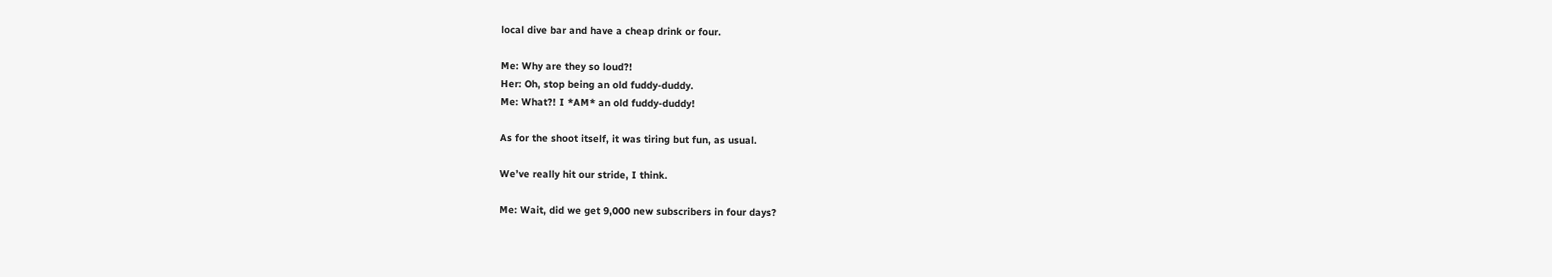local dive bar and have a cheap drink or four.

Me: Why are they so loud?!
Her: Oh, stop being an old fuddy-duddy.
Me: What?! I *AM* an old fuddy-duddy!

As for the shoot itself, it was tiring but fun, as usual.

We’ve really hit our stride, I think.

Me: Wait, did we get 9,000 new subscribers in four days?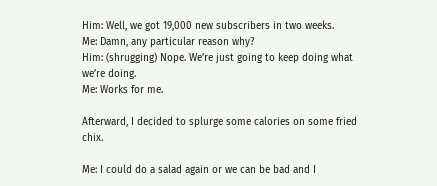Him: Well, we got 19,000 new subscribers in two weeks.
Me: Damn, any particular reason why?
Him: (shrugging) Nope. We’re just going to keep doing what we’re doing.
Me: Works for me.

Afterward, I decided to splurge some calories on some fried chix.

Me: I could do a salad again or we can be bad and I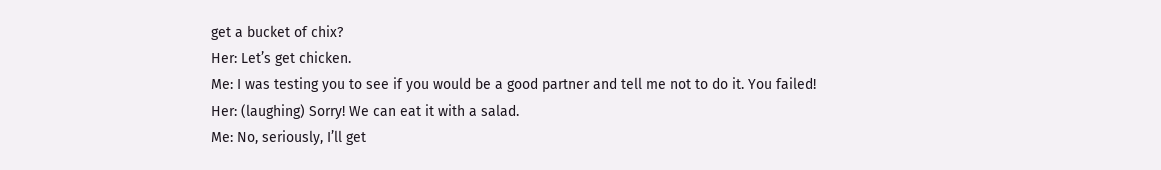get a bucket of chix?
Her: Let’s get chicken.
Me: I was testing you to see if you would be a good partner and tell me not to do it. You failed!
Her: (laughing) Sorry! We can eat it with a salad.
Me: No, seriously, I’ll get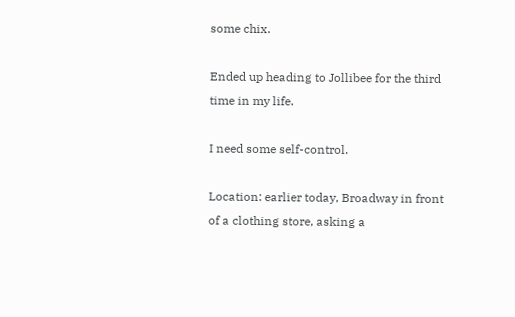some chix.

Ended up heading to Jollibee for the third time in my life.

I need some self-control.

Location: earlier today, Broadway in front of a clothing store, asking a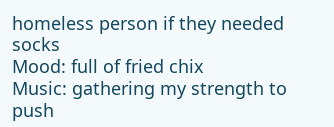homeless person if they needed socks
Mood: full of fried chix
Music: gathering my strength to push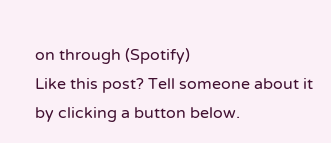on through (Spotify)
Like this post? Tell someone about it by clicking a button below.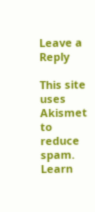Leave a Reply

This site uses Akismet to reduce spam. Learn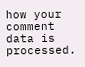how your comment data is processed.